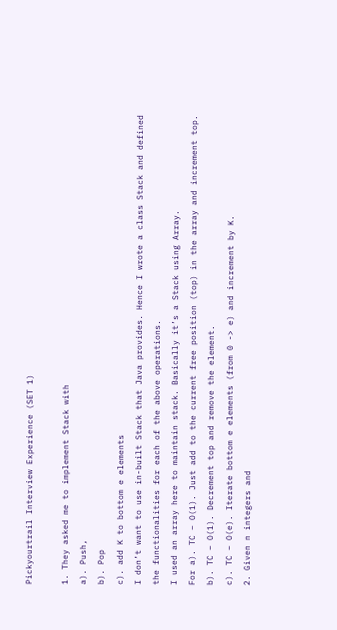Pickyourtrail Interview Experience (SET 1)

1. They asked me to implement Stack with
a). Push,
b). Pop
c). add K to bottom e elements
I don’t want to use in-built Stack that Java provides. Hence I wrote a class Stack and defined the functionalities for each of the above operations.
I used an array here to maintain stack. Basically it’s a Stack using Array.
For a). TC – O(1). Just add to the current free position (top) in the array and increment top.
b). TC – O(1). Decrement top and remove the element.
c). TC – O(e). Iterate bottom e elements (from 0 -> e) and increment by K.
2. Given n integers and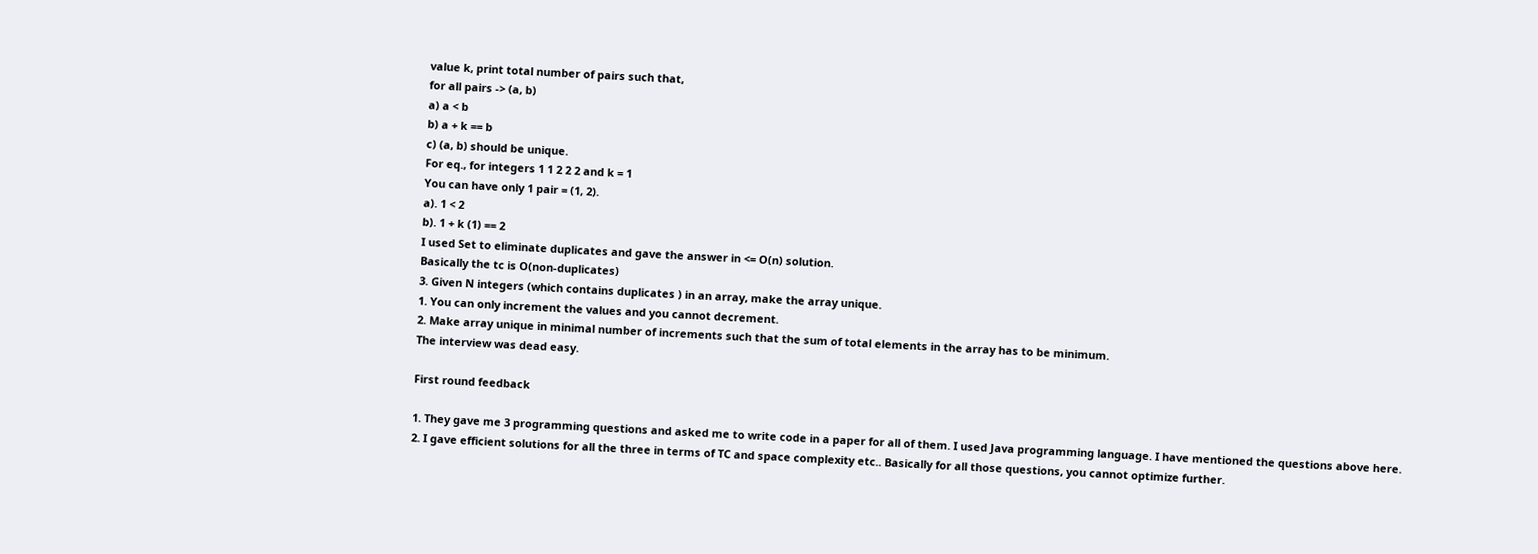value k, print total number of pairs such that,
for all pairs -> (a, b)
a) a < b
b) a + k == b
c) (a, b) should be unique.
For eq., for integers 1 1 2 2 2 and k = 1
You can have only 1 pair = (1, 2).
a). 1 < 2
b). 1 + k (1) == 2
I used Set to eliminate duplicates and gave the answer in <= O(n) solution.
Basically the tc is O(non-duplicates)
3. Given N integers (which contains duplicates ) in an array, make the array unique.
1. You can only increment the values and you cannot decrement.
2. Make array unique in minimal number of increments such that the sum of total elements in the array has to be minimum.
The interview was dead easy.

First round feedback

1. They gave me 3 programming questions and asked me to write code in a paper for all of them. I used Java programming language. I have mentioned the questions above here.
2. I gave efficient solutions for all the three in terms of TC and space complexity etc.. Basically for all those questions, you cannot optimize further.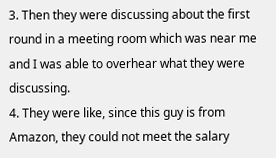3. Then they were discussing about the first round in a meeting room which was near me and I was able to overhear what they were discussing.
4. They were like, since this guy is from Amazon, they could not meet the salary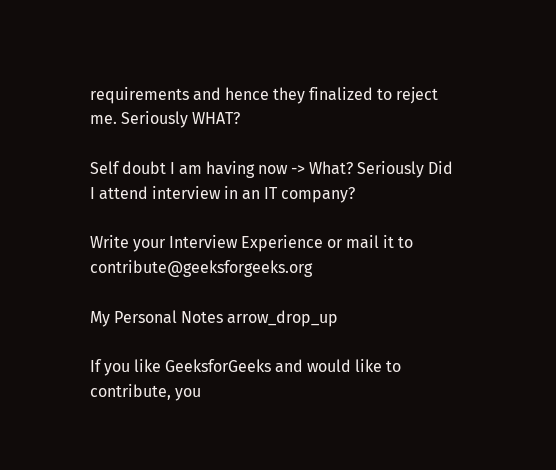requirements and hence they finalized to reject me. Seriously WHAT?

Self doubt I am having now -> What? Seriously Did I attend interview in an IT company?

Write your Interview Experience or mail it to contribute@geeksforgeeks.org

My Personal Notes arrow_drop_up

If you like GeeksforGeeks and would like to contribute, you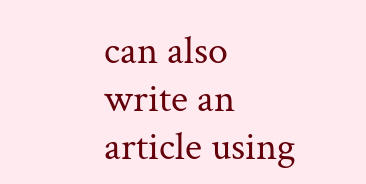can also write an article using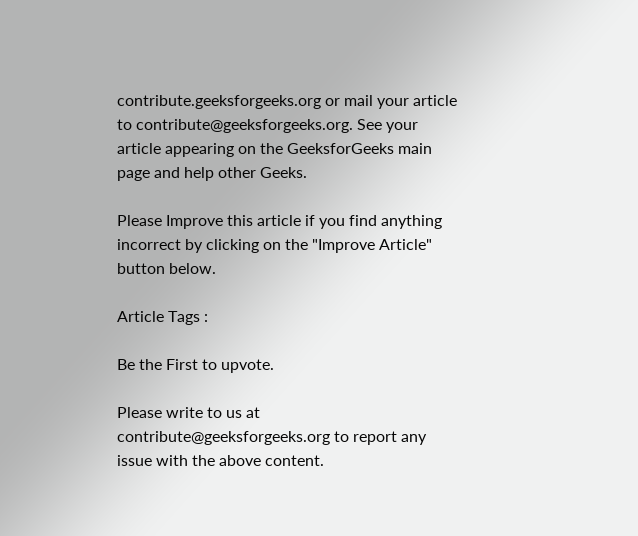contribute.geeksforgeeks.org or mail your article to contribute@geeksforgeeks.org. See your article appearing on the GeeksforGeeks main page and help other Geeks.

Please Improve this article if you find anything incorrect by clicking on the "Improve Article" button below.

Article Tags :

Be the First to upvote.

Please write to us at contribute@geeksforgeeks.org to report any issue with the above content.